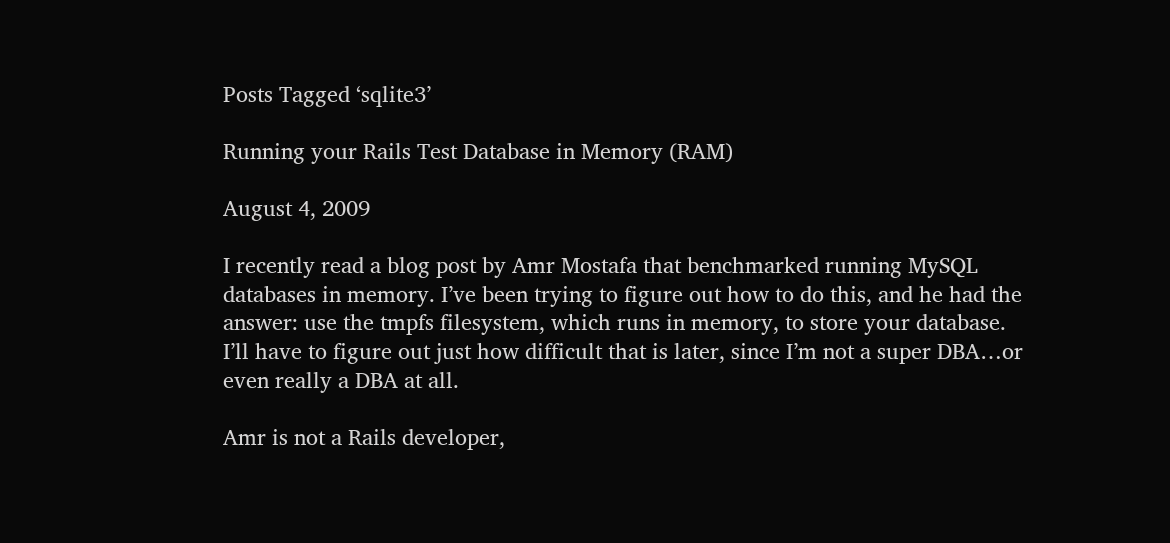Posts Tagged ‘sqlite3’

Running your Rails Test Database in Memory (RAM)

August 4, 2009

I recently read a blog post by Amr Mostafa that benchmarked running MySQL databases in memory. I’ve been trying to figure out how to do this, and he had the answer: use the tmpfs filesystem, which runs in memory, to store your database.  I’ll have to figure out just how difficult that is later, since I’m not a super DBA…or even really a DBA at all.

Amr is not a Rails developer,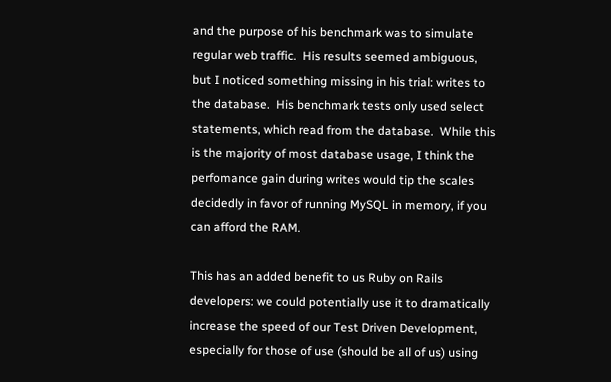and the purpose of his benchmark was to simulate regular web traffic.  His results seemed ambiguous, but I noticed something missing in his trial: writes to the database.  His benchmark tests only used select statements, which read from the database.  While this is the majority of most database usage, I think the perfomance gain during writes would tip the scales decidedly in favor of running MySQL in memory, if you can afford the RAM.

This has an added benefit to us Ruby on Rails developers: we could potentially use it to dramatically increase the speed of our Test Driven Development, especially for those of use (should be all of us) using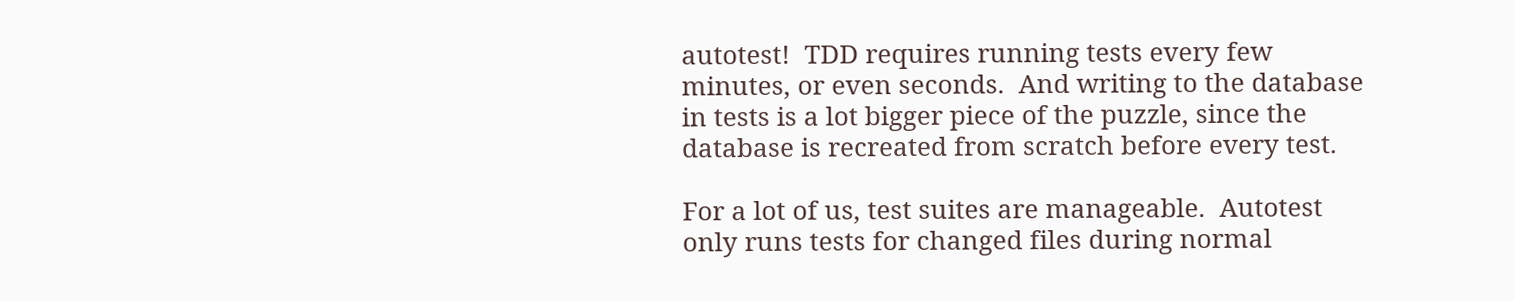autotest!  TDD requires running tests every few minutes, or even seconds.  And writing to the database in tests is a lot bigger piece of the puzzle, since the database is recreated from scratch before every test.

For a lot of us, test suites are manageable.  Autotest only runs tests for changed files during normal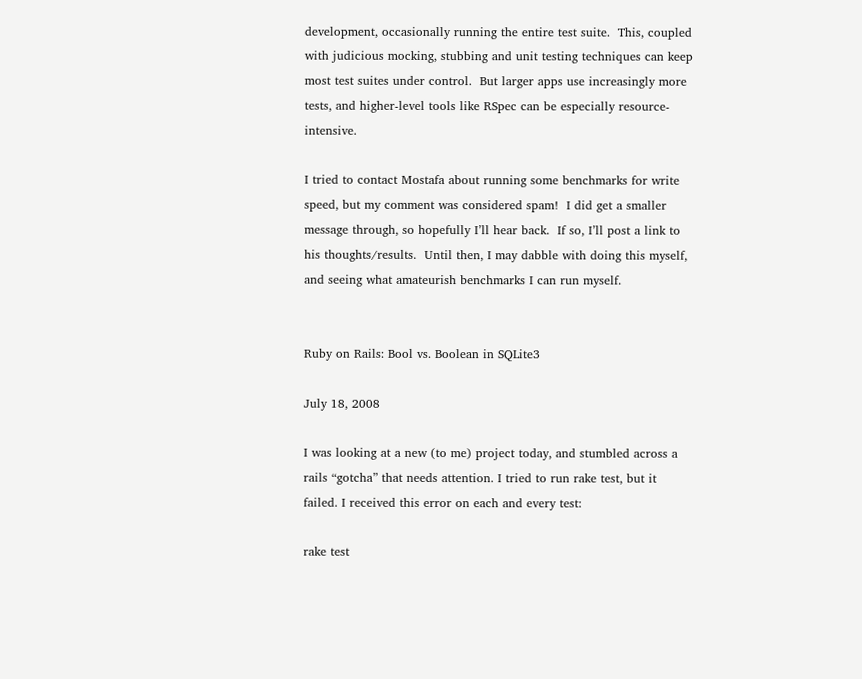development, occasionally running the entire test suite.  This, coupled with judicious mocking, stubbing and unit testing techniques can keep most test suites under control.  But larger apps use increasingly more tests, and higher-level tools like RSpec can be especially resource-intensive.

I tried to contact Mostafa about running some benchmarks for write speed, but my comment was considered spam!  I did get a smaller message through, so hopefully I’ll hear back.  If so, I’ll post a link to his thoughts/results.  Until then, I may dabble with doing this myself, and seeing what amateurish benchmarks I can run myself.


Ruby on Rails: Bool vs. Boolean in SQLite3

July 18, 2008

I was looking at a new (to me) project today, and stumbled across a rails “gotcha” that needs attention. I tried to run rake test, but it failed. I received this error on each and every test:

rake test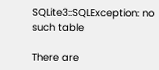SQLite3::SQLException: no such table

There are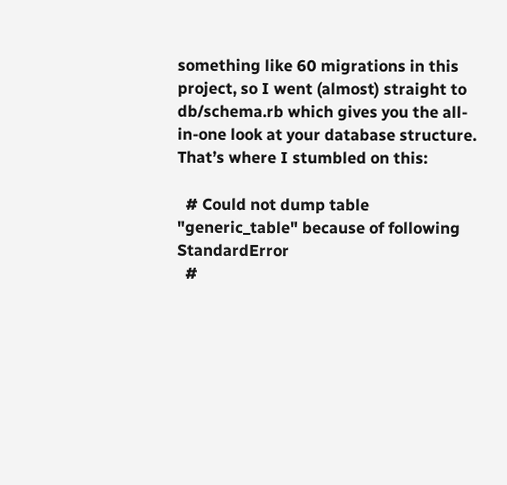something like 60 migrations in this project, so I went (almost) straight to db/schema.rb which gives you the all-in-one look at your database structure. That’s where I stumbled on this:

  # Could not dump table "generic_table" because of following StandardError
  #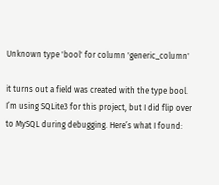Unknown type 'bool' for column 'generic_column'

it turns out a field was created with the type bool. I’m using SQLite3 for this project, but I did flip over to MySQL during debugging. Here’s what I found: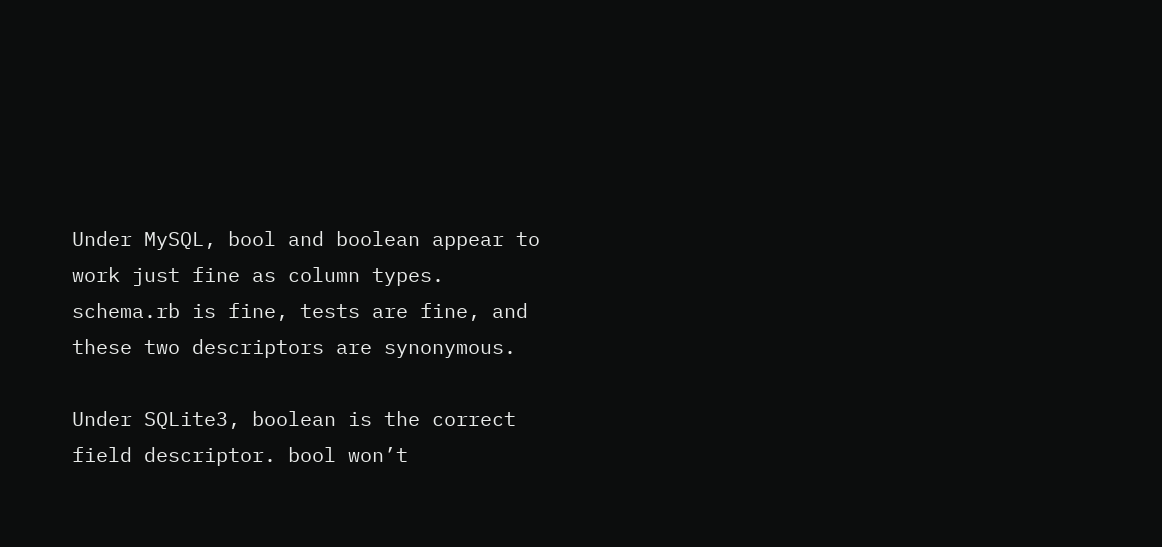Under MySQL, bool and boolean appear to work just fine as column types. schema.rb is fine, tests are fine, and these two descriptors are synonymous.

Under SQLite3, boolean is the correct field descriptor. bool won’t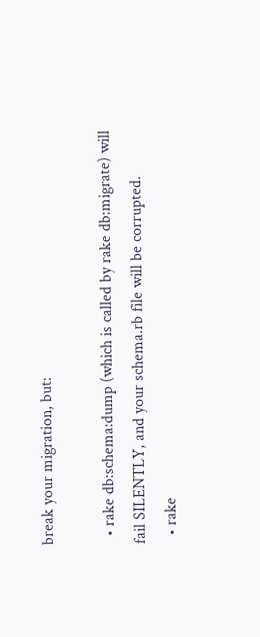break your migration, but:

  • rake db:schema:dump (which is called by rake db:migrate) will fail SILENTLY, and your schema.rb file will be corrupted.
  • rake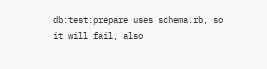db:test:prepare uses schema.rb, so it will fail, also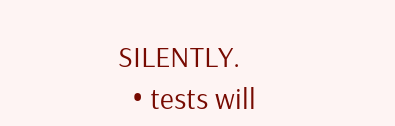SILENTLY.
  • tests will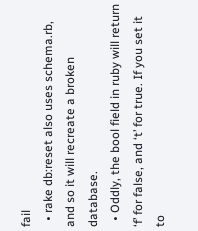fail
  • rake db:reset also uses schema.rb, and so it will recreate a broken database.
  • Oddly, the bool field in ruby will return ‘f’ for false, and ‘t’ for true. If you set it to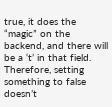true, it does the “magic” on the backend, and there will be a ‘t’ in that field. Therefore, setting something to false doesn’t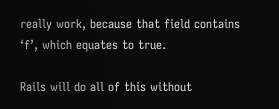really work, because that field contains ‘f’, which equates to true.

Rails will do all of this without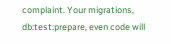complaint. Your migrations, db:test:prepare, even code will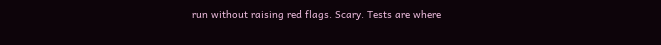run without raising red flags. Scary. Tests are where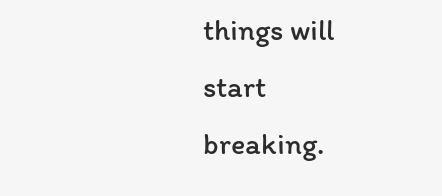things will start breaking.